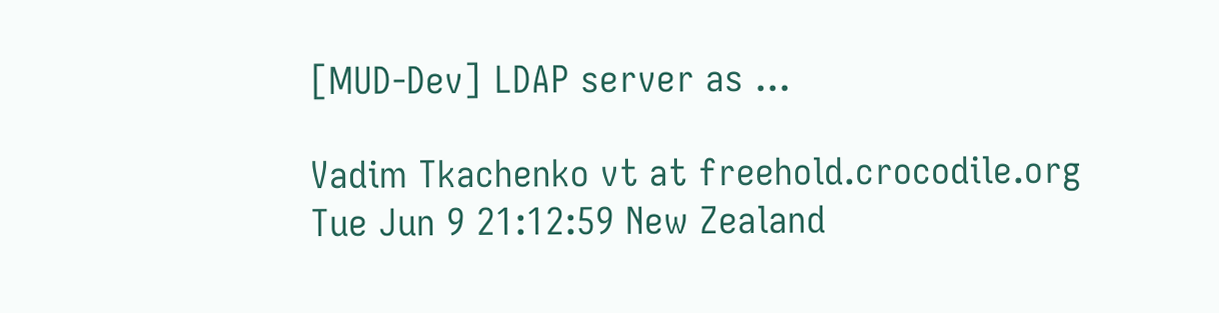[MUD-Dev] LDAP server as ...

Vadim Tkachenko vt at freehold.crocodile.org
Tue Jun 9 21:12:59 New Zealand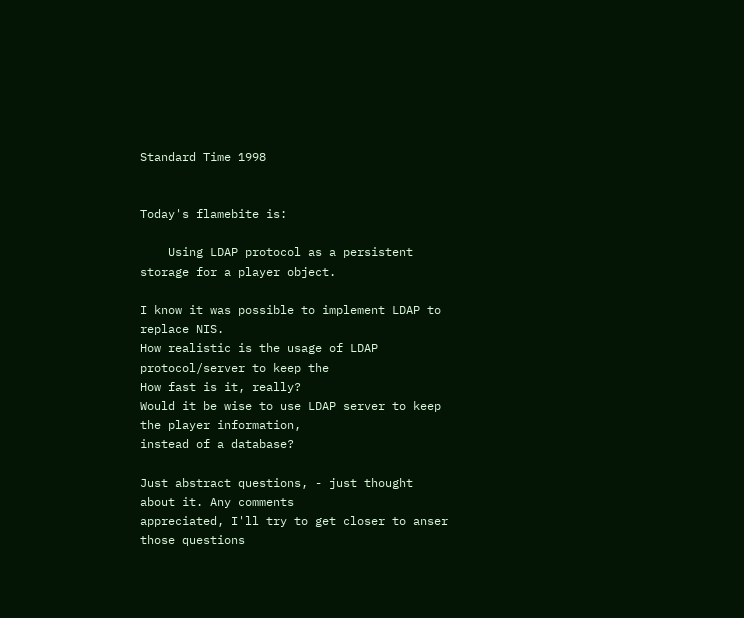Standard Time 1998


Today's flamebite is:

    Using LDAP protocol as a persistent storage for a player object.

I know it was possible to implement LDAP to replace NIS.
How realistic is the usage of LDAP protocol/server to keep the
How fast is it, really?
Would it be wise to use LDAP server to keep the player information,
instead of a database?

Just abstract questions, - just thought about it. Any comments
appreciated, I'll try to get closer to anser those questions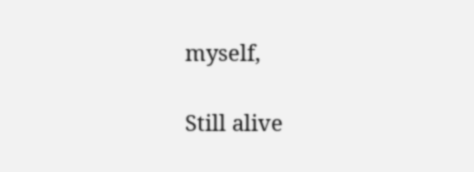myself,

Still alive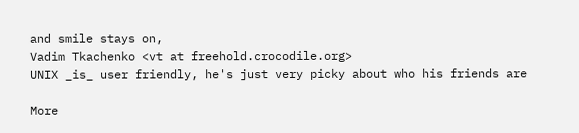and smile stays on,
Vadim Tkachenko <vt at freehold.crocodile.org>
UNIX _is_ user friendly, he's just very picky about who his friends are

More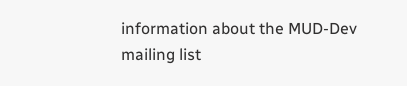information about the MUD-Dev mailing list